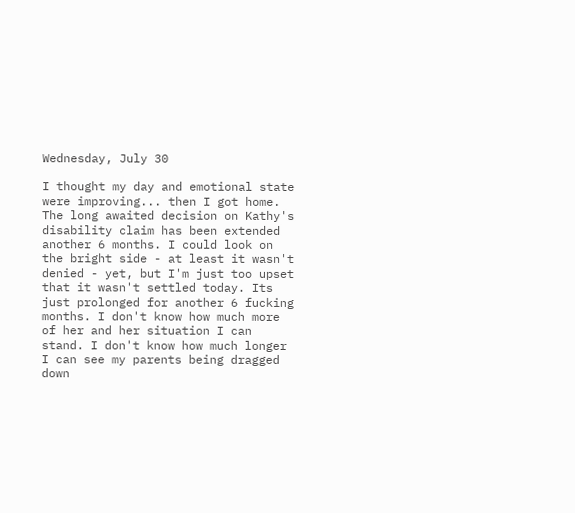Wednesday, July 30

I thought my day and emotional state were improving... then I got home. The long awaited decision on Kathy's disability claim has been extended another 6 months. I could look on the bright side - at least it wasn't denied - yet, but I'm just too upset that it wasn't settled today. Its just prolonged for another 6 fucking months. I don't know how much more of her and her situation I can stand. I don't know how much longer I can see my parents being dragged down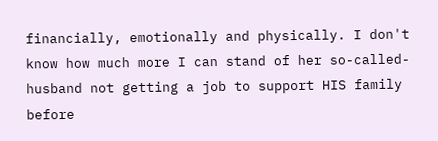financially, emotionally and physically. I don't know how much more I can stand of her so-called-husband not getting a job to support HIS family before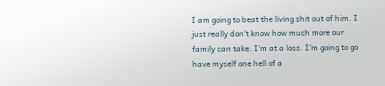I am going to beat the living shit out of him. I just really don't know how much more our family can take. I'm at a loss. I'm going to go have myself one hell of a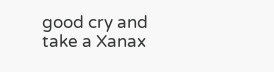good cry and take a Xanax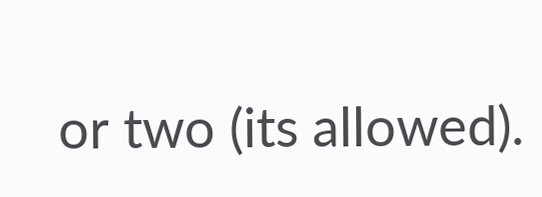or two (its allowed).